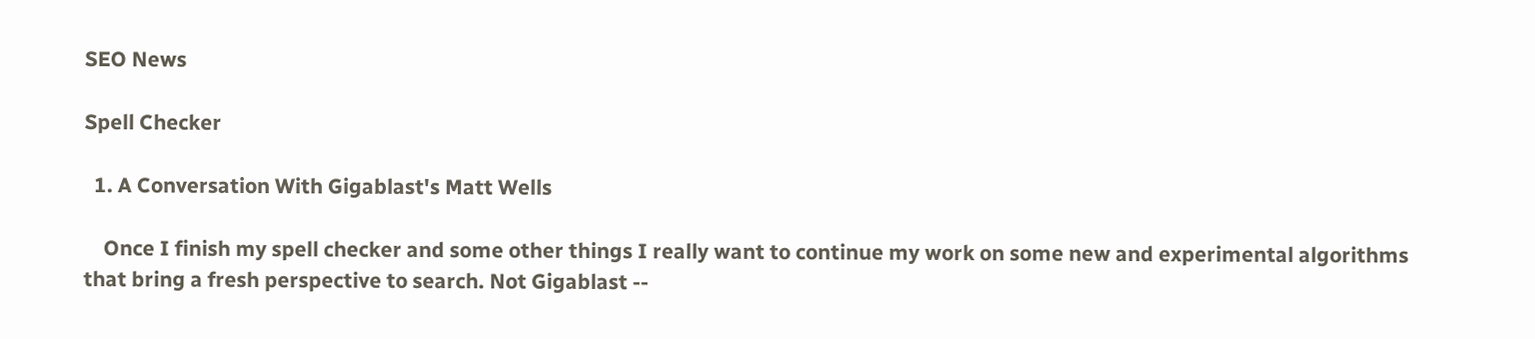SEO News

Spell Checker

  1. A Conversation With Gigablast's Matt Wells

    Once I finish my spell checker and some other things I really want to continue my work on some new and experimental algorithms that bring a fresh perspective to search. Not Gigablast --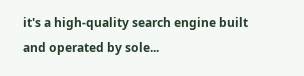it's a high-quality search engine built and operated by sole...